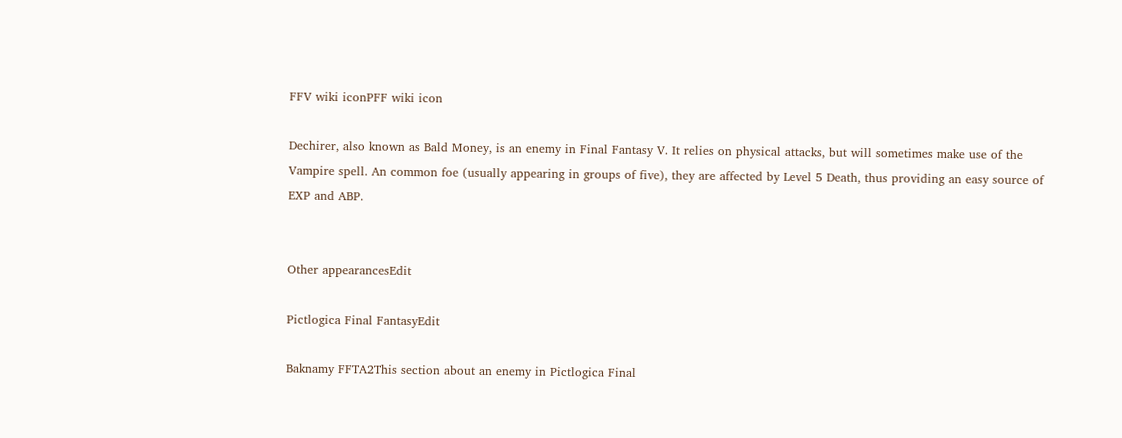FFV wiki iconPFF wiki icon

Dechirer, also known as Bald Money, is an enemy in Final Fantasy V. It relies on physical attacks, but will sometimes make use of the Vampire spell. An common foe (usually appearing in groups of five), they are affected by Level 5 Death, thus providing an easy source of EXP and ABP.


Other appearancesEdit

Pictlogica Final FantasyEdit

Baknamy FFTA2This section about an enemy in Pictlogica Final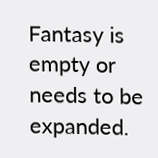Fantasy is empty or needs to be expanded.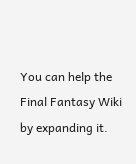You can help the Final Fantasy Wiki by expanding it.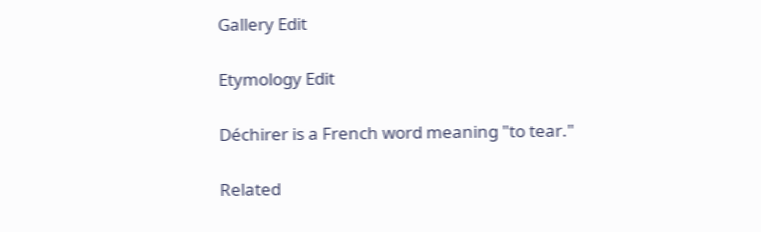Gallery Edit

Etymology Edit

Déchirer is a French word meaning "to tear."

Related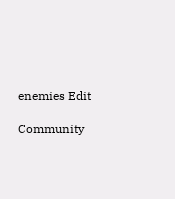enemies Edit

Community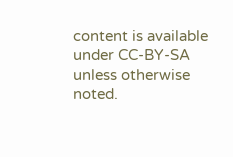content is available under CC-BY-SA unless otherwise noted.